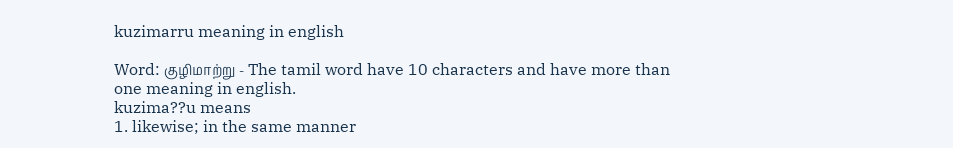kuzimarru meaning in english

Word: குழிமாற்று - The tamil word have 10 characters and have more than one meaning in english.
kuzima??u means
1. likewise; in the same manner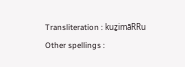Transliteration : kuẕimāRRu Other spellings :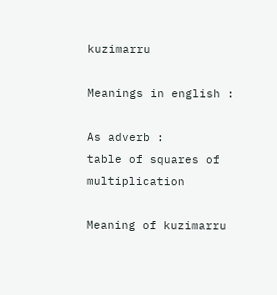kuzimarru

Meanings in english :

As adverb :
table of squares of multiplication

Meaning of kuzimarru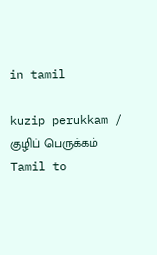in tamil

kuzip perukkam / குழிப் பெருக்கம்
Tamil to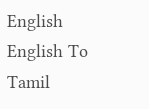English
English To Tamil